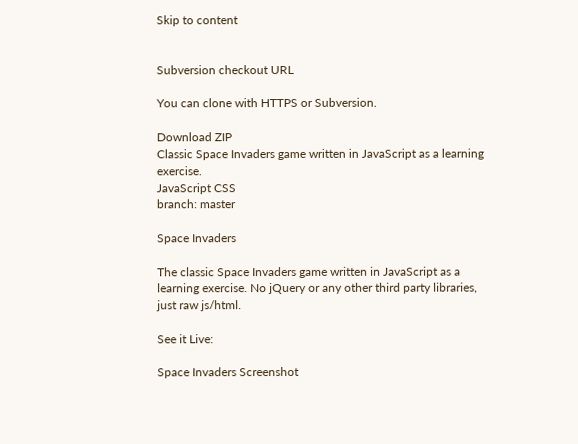Skip to content


Subversion checkout URL

You can clone with HTTPS or Subversion.

Download ZIP
Classic Space Invaders game written in JavaScript as a learning exercise.
JavaScript CSS
branch: master

Space Invaders

The classic Space Invaders game written in JavaScript as a learning exercise. No jQuery or any other third party libraries, just raw js/html.

See it Live:

Space Invaders Screenshot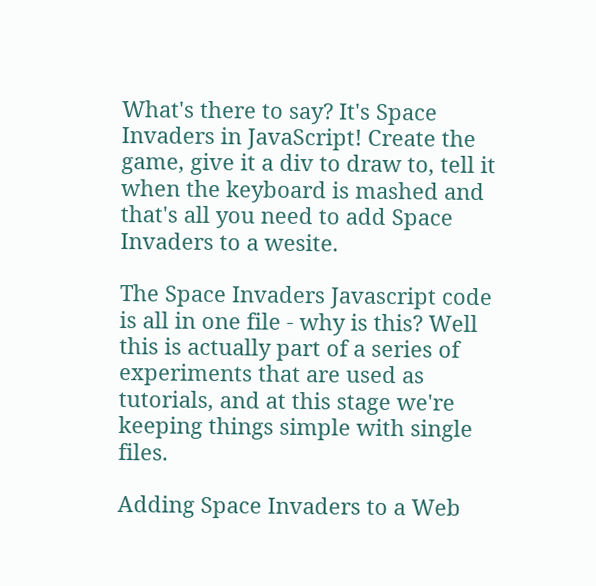What's there to say? It's Space Invaders in JavaScript! Create the game, give it a div to draw to, tell it when the keyboard is mashed and that's all you need to add Space Invaders to a wesite.

The Space Invaders Javascript code is all in one file - why is this? Well this is actually part of a series of experiments that are used as tutorials, and at this stage we're keeping things simple with single files.

Adding Space Invaders to a Web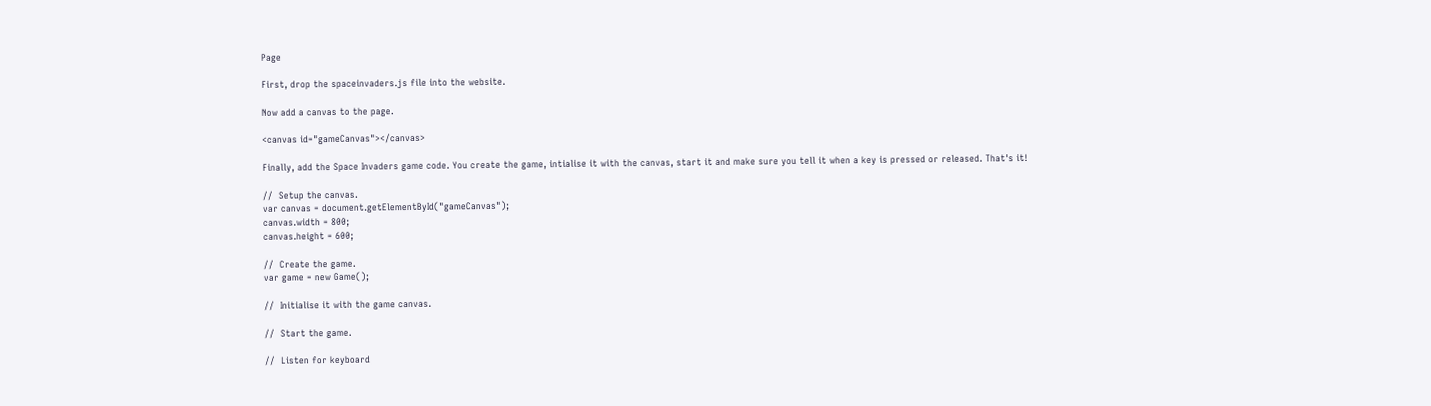Page

First, drop the spaceinvaders.js file into the website.

Now add a canvas to the page.

<canvas id="gameCanvas"></canvas>

Finally, add the Space Invaders game code. You create the game, intialise it with the canvas, start it and make sure you tell it when a key is pressed or released. That's it!

//  Setup the canvas.
var canvas = document.getElementById("gameCanvas");
canvas.width = 800;
canvas.height = 600;

//  Create the game.
var game = new Game();

//  Initialise it with the game canvas.

//  Start the game.

//  Listen for keyboard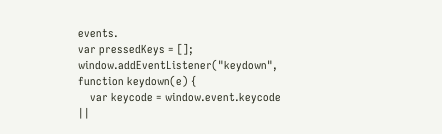events.
var pressedKeys = [];
window.addEventListener("keydown", function keydown(e) {
    var keycode = window.event.keycode ||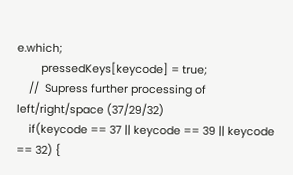e.which;
        pressedKeys[keycode] = true;
    //  Supress further processing of left/right/space (37/29/32)
    if(keycode == 37 || keycode == 39 || keycode == 32) {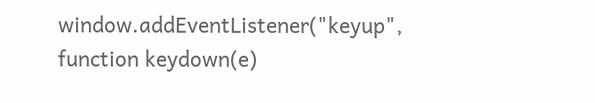window.addEventListener("keyup", function keydown(e)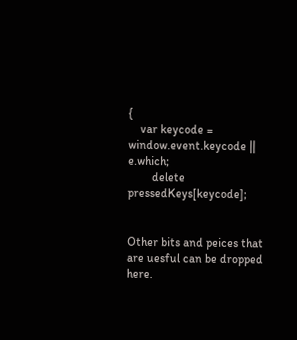{
    var keycode = window.event.keycode || e.which;
        delete pressedKeys[keycode];


Other bits and peices that are uesful can be dropped here.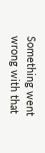Something went wrong with that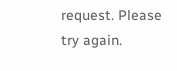request. Please try again.